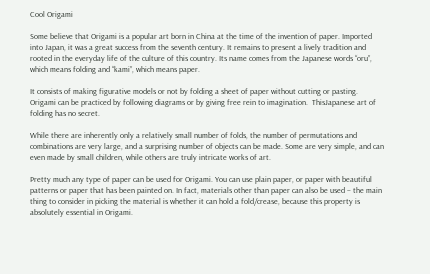Cool Origami

Some believe that Origami is a popular art born in China at the time of the invention of paper. Imported into Japan, it was a great success from the seventh century. It remains to present a lively tradition and rooted in the everyday life of the culture of this country. Its name comes from the Japanese words “oru”, which means folding and “kami”, which means paper.

It consists of making figurative models or not by folding a sheet of paper without cutting or pasting. Origami can be practiced by following diagrams or by giving free rein to imagination.  ThisJapanese art of folding has no secret.

While there are inherently only a relatively small number of folds, the number of permutations and combinations are very large, and a surprising number of objects can be made. Some are very simple, and can even made by small children, while others are truly intricate works of art.

Pretty much any type of paper can be used for Origami. You can use plain paper, or paper with beautiful patterns or paper that has been painted on. In fact, materials other than paper can also be used – the main thing to consider in picking the material is whether it can hold a fold/crease, because this property is absolutely essential in Origami.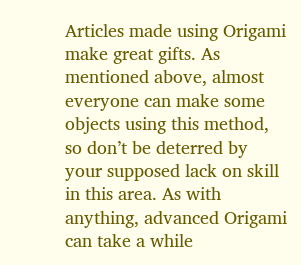Articles made using Origami make great gifts. As mentioned above, almost everyone can make some objects using this method, so don’t be deterred by your supposed lack on skill in this area. As with anything, advanced Origami can take a while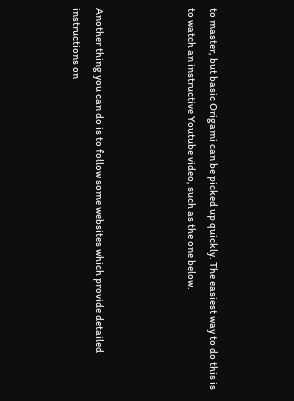to master, but basic Origami can be picked up quickly. The easiest way to do this is to watch an instructive Youtube video, such as the one below.



Another thing you can do is to follow some websites which provide detailed instructions on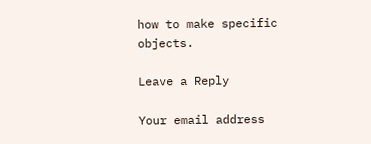how to make specific objects.

Leave a Reply

Your email address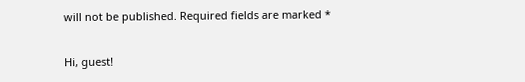will not be published. Required fields are marked *


Hi, guest!